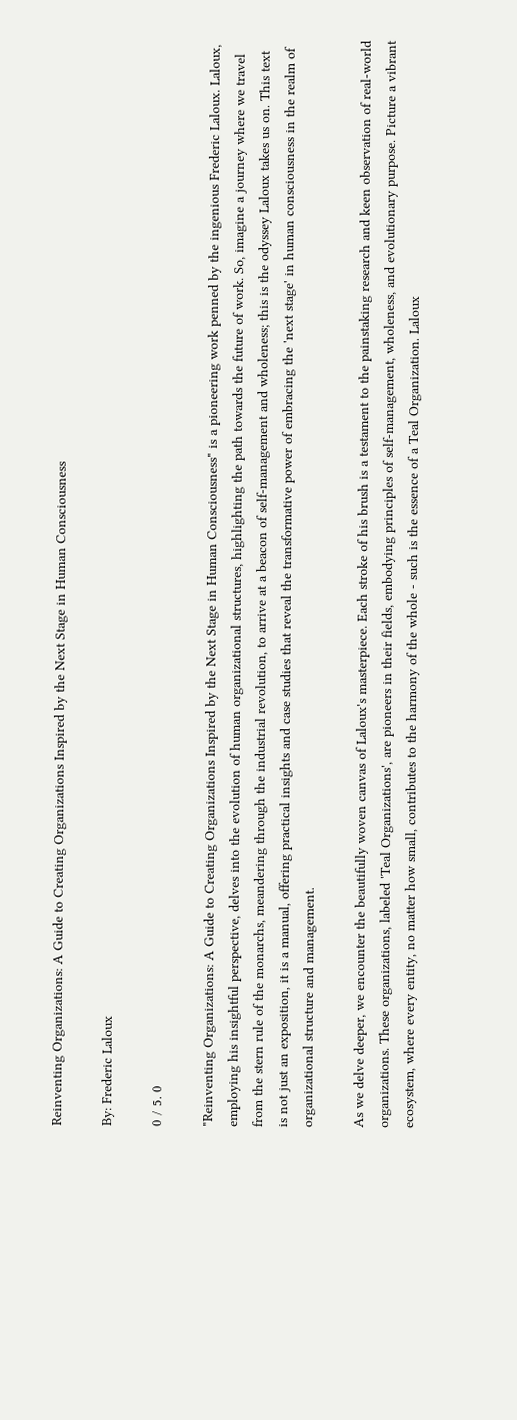Reinventing Organizations: A Guide to Creating Organizations Inspired by the Next Stage in Human Consciousness

By: Frederic Laloux

0 / 5. 0

"Reinventing Organizations: A Guide to Creating Organizations Inspired by the Next Stage in Human Consciousness" is a pioneering work penned by the ingenious Frederic Laloux. Laloux, employing his insightful perspective, delves into the evolution of human organizational structures, highlighting the path towards the future of work. So, imagine a journey where we travel from the stern rule of the monarchs, meandering through the industrial revolution, to arrive at a beacon of self-management and wholeness; this is the odyssey Laloux takes us on. This text is not just an exposition, it is a manual, offering practical insights and case studies that reveal the transformative power of embracing the 'next stage' in human consciousness in the realm of organizational structure and management.

As we delve deeper, we encounter the beautifully woven canvas of Laloux's masterpiece. Each stroke of his brush is a testament to the painstaking research and keen observation of real-world organizations. These organizations, labeled 'Teal Organizations', are pioneers in their fields, embodying principles of self-management, wholeness, and evolutionary purpose. Picture a vibrant ecosystem, where every entity, no matter how small, contributes to the harmony of the whole - such is the essence of a Teal Organization. Laloux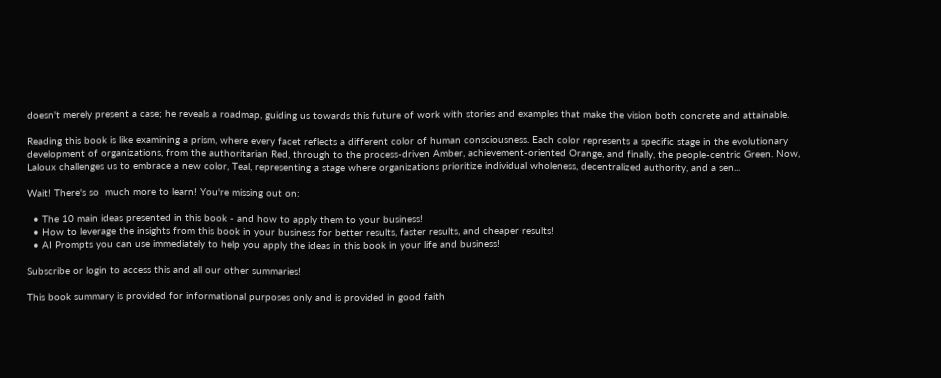doesn't merely present a case; he reveals a roadmap, guiding us towards this future of work with stories and examples that make the vision both concrete and attainable.

Reading this book is like examining a prism, where every facet reflects a different color of human consciousness. Each color represents a specific stage in the evolutionary development of organizations, from the authoritarian Red, through to the process-driven Amber, achievement-oriented Orange, and finally, the people-centric Green. Now, Laloux challenges us to embrace a new color, Teal, representing a stage where organizations prioritize individual wholeness, decentralized authority, and a sen...

Wait! There's so  much more to learn! You're missing out on:

  • The 10 main ideas presented in this book - and how to apply them to your business!
  • How to leverage the insights from this book in your business for better results, faster results, and cheaper results!
  • AI Prompts you can use immediately to help you apply the ideas in this book in your life and business!

Subscribe or login to access this and all our other summaries!

This book summary is provided for informational purposes only and is provided in good faith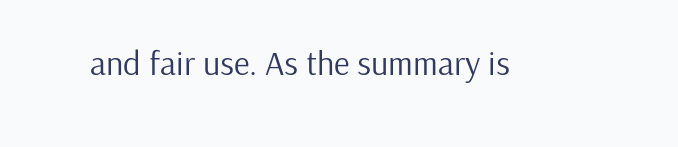and fair use. As the summary is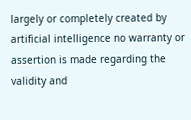largely or completely created by artificial intelligence no warranty or assertion is made regarding the validity and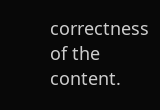correctness of the content.